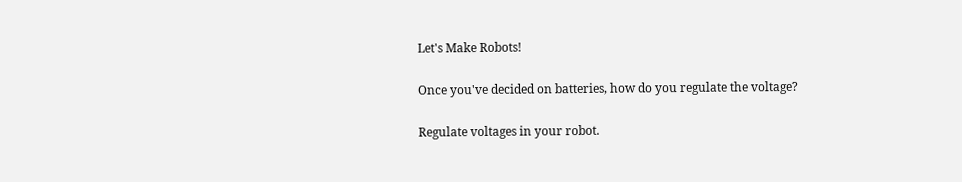Let's Make Robots!

Once you've decided on batteries, how do you regulate the voltage?

Regulate voltages in your robot.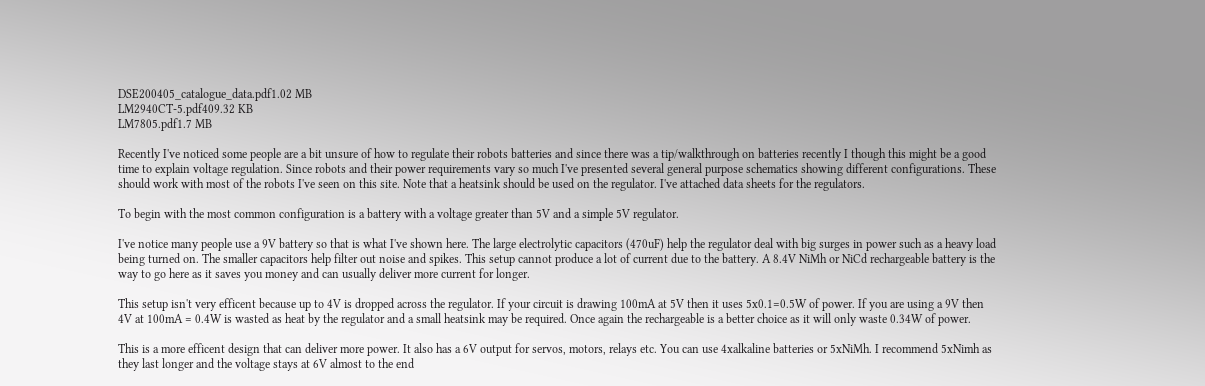DSE200405_catalogue_data.pdf1.02 MB
LM2940CT-5.pdf409.32 KB
LM7805.pdf1.7 MB

Recently I've noticed some people are a bit unsure of how to regulate their robots batteries and since there was a tip/walkthrough on batteries recently I though this might be a good time to explain voltage regulation. Since robots and their power requirements vary so much I've presented several general purpose schematics showing different configurations. These should work with most of the robots I've seen on this site. Note that a heatsink should be used on the regulator. I've attached data sheets for the regulators.

To begin with the most common configuration is a battery with a voltage greater than 5V and a simple 5V regulator.

I've notice many people use a 9V battery so that is what I've shown here. The large electrolytic capacitors (470uF) help the regulator deal with big surges in power such as a heavy load being turned on. The smaller capacitors help filter out noise and spikes. This setup cannot produce a lot of current due to the battery. A 8.4V NiMh or NiCd rechargeable battery is the way to go here as it saves you money and can usually deliver more current for longer.

This setup isn't very efficent because up to 4V is dropped across the regulator. If your circuit is drawing 100mA at 5V then it uses 5x0.1=0.5W of power. If you are using a 9V then 4V at 100mA = 0.4W is wasted as heat by the regulator and a small heatsink may be required. Once again the rechargeable is a better choice as it will only waste 0.34W of power.

This is a more efficent design that can deliver more power. It also has a 6V output for servos, motors, relays etc. You can use 4xalkaline batteries or 5xNiMh. I recommend 5xNimh as they last longer and the voltage stays at 6V almost to the end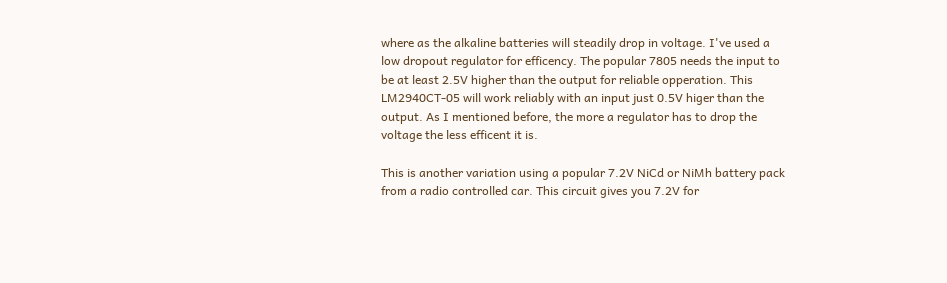where as the alkaline batteries will steadily drop in voltage. I've used a low dropout regulator for efficency. The popular 7805 needs the input to be at least 2.5V higher than the output for reliable opperation. This LM2940CT-05 will work reliably with an input just 0.5V higer than the output. As I mentioned before, the more a regulator has to drop the voltage the less efficent it is.

This is another variation using a popular 7.2V NiCd or NiMh battery pack from a radio controlled car. This circuit gives you 7.2V for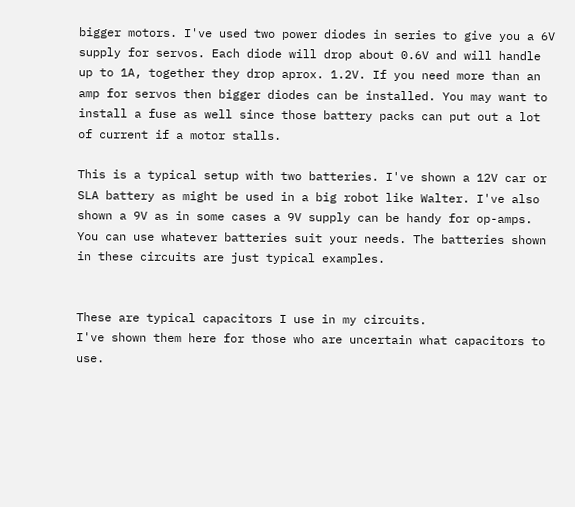bigger motors. I've used two power diodes in series to give you a 6V supply for servos. Each diode will drop about 0.6V and will handle up to 1A, together they drop aprox. 1.2V. If you need more than an amp for servos then bigger diodes can be installed. You may want to install a fuse as well since those battery packs can put out a lot of current if a motor stalls.

This is a typical setup with two batteries. I've shown a 12V car or SLA battery as might be used in a big robot like Walter. I've also shown a 9V as in some cases a 9V supply can be handy for op-amps. You can use whatever batteries suit your needs. The batteries shown in these circuits are just typical examples.


These are typical capacitors I use in my circuits.
I've shown them here for those who are uncertain what capacitors to use.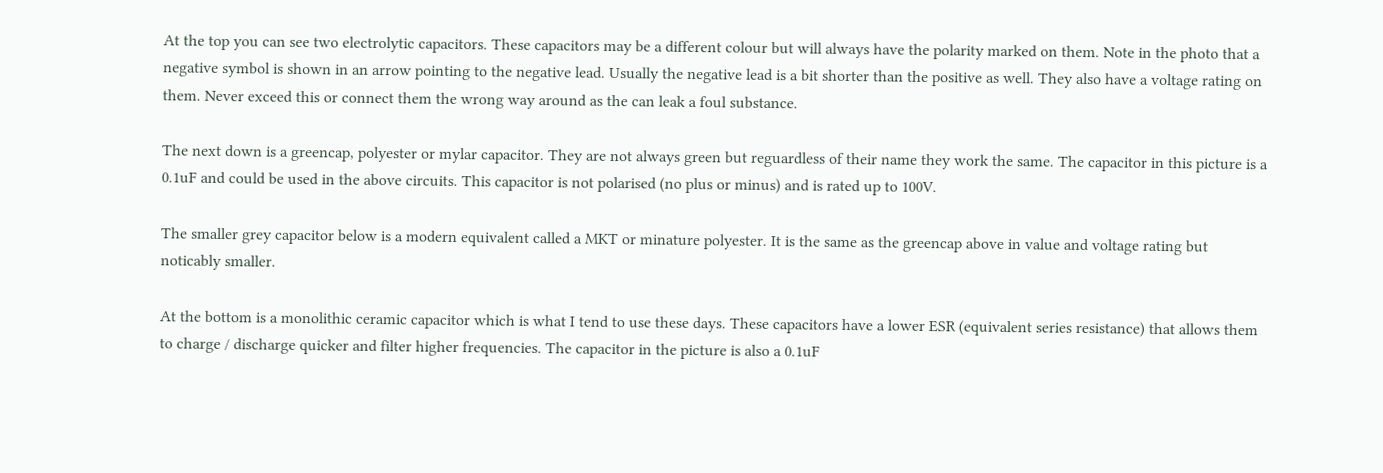At the top you can see two electrolytic capacitors. These capacitors may be a different colour but will always have the polarity marked on them. Note in the photo that a negative symbol is shown in an arrow pointing to the negative lead. Usually the negative lead is a bit shorter than the positive as well. They also have a voltage rating on them. Never exceed this or connect them the wrong way around as the can leak a foul substance.

The next down is a greencap, polyester or mylar capacitor. They are not always green but reguardless of their name they work the same. The capacitor in this picture is a 0.1uF and could be used in the above circuits. This capacitor is not polarised (no plus or minus) and is rated up to 100V.

The smaller grey capacitor below is a modern equivalent called a MKT or minature polyester. It is the same as the greencap above in value and voltage rating but noticably smaller.

At the bottom is a monolithic ceramic capacitor which is what I tend to use these days. These capacitors have a lower ESR (equivalent series resistance) that allows them to charge / discharge quicker and filter higher frequencies. The capacitor in the picture is also a 0.1uF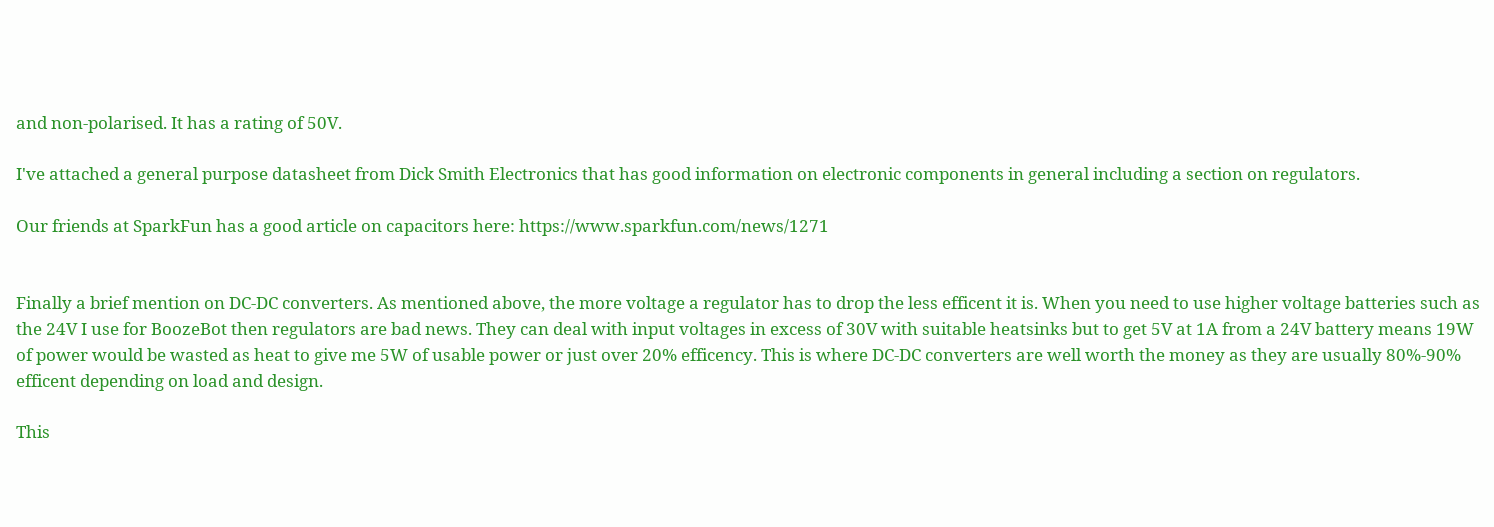and non-polarised. It has a rating of 50V.

I've attached a general purpose datasheet from Dick Smith Electronics that has good information on electronic components in general including a section on regulators.

Our friends at SparkFun has a good article on capacitors here: https://www.sparkfun.com/news/1271


Finally a brief mention on DC-DC converters. As mentioned above, the more voltage a regulator has to drop the less efficent it is. When you need to use higher voltage batteries such as the 24V I use for BoozeBot then regulators are bad news. They can deal with input voltages in excess of 30V with suitable heatsinks but to get 5V at 1A from a 24V battery means 19W of power would be wasted as heat to give me 5W of usable power or just over 20% efficency. This is where DC-DC converters are well worth the money as they are usually 80%-90% efficent depending on load and design.

This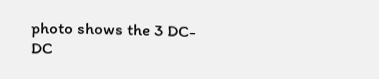photo shows the 3 DC-DC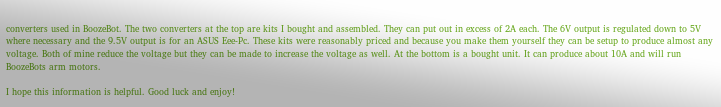converters used in BoozeBot. The two converters at the top are kits I bought and assembled. They can put out in excess of 2A each. The 6V output is regulated down to 5V where necessary and the 9.5V output is for an ASUS Eee-Pc. These kits were reasonably priced and because you make them yourself they can be setup to produce almost any voltage. Both of mine reduce the voltage but they can be made to increase the voltage as well. At the bottom is a bought unit. It can produce about 10A and will run BoozeBots arm motors.

I hope this information is helpful. Good luck and enjoy!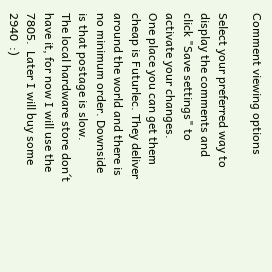Comment viewing options

Select your preferred way to display the comments and click "Save settings" to activate your changes.
One place you can get them cheap is Futurlec. They deliver around the world and there is no minimum order. Downside is that postage is slow.
The local hardware store don´t have it, for now I will use the 7805.  Later I will buy some 2940  :)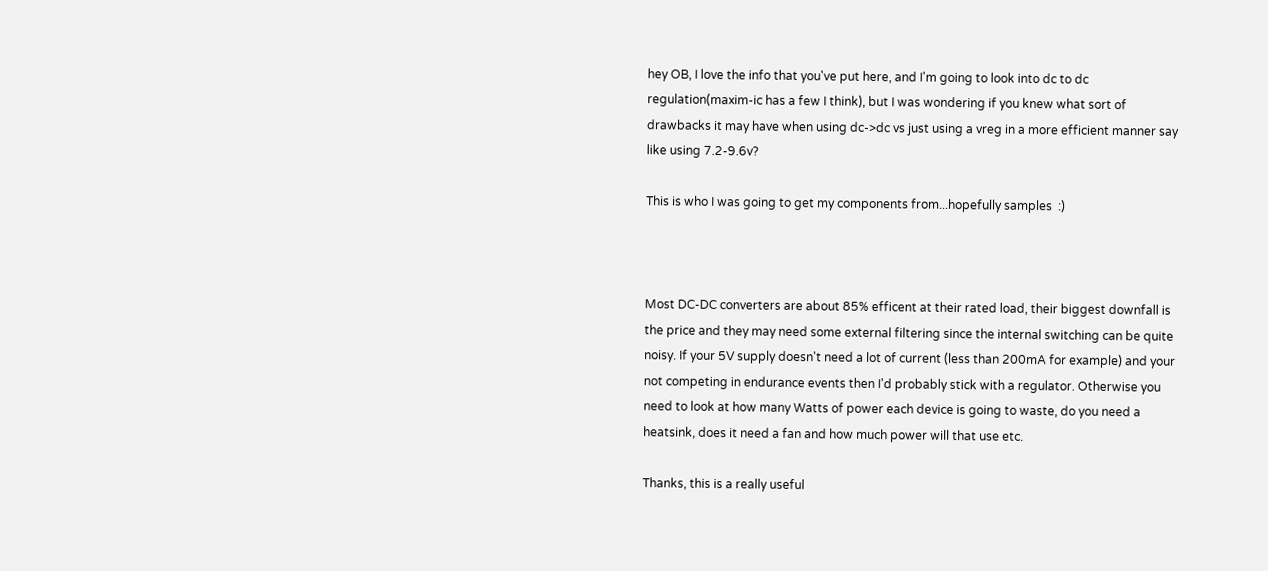hey OB, I love the info that you've put here, and I'm going to look into dc to dc regulation(maxim-ic has a few I think), but I was wondering if you knew what sort of drawbacks it may have when using dc->dc vs just using a vreg in a more efficient manner say like using 7.2-9.6v?

This is who I was going to get my components from...hopefully samples  :)



Most DC-DC converters are about 85% efficent at their rated load, their biggest downfall is the price and they may need some external filtering since the internal switching can be quite noisy. If your 5V supply doesn't need a lot of current (less than 200mA for example) and your not competing in endurance events then I'd probably stick with a regulator. Otherwise you need to look at how many Watts of power each device is going to waste, do you need a heatsink, does it need a fan and how much power will that use etc.

Thanks, this is a really useful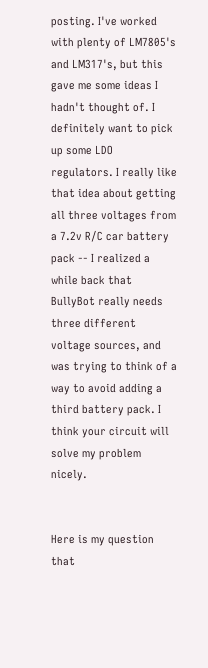posting. I've worked with plenty of LM7805's and LM317's, but this gave me some ideas I hadn't thought of. I definitely want to pick up some LDO regulators. I really like that idea about getting all three voltages from a 7.2v R/C car battery pack -- I realized a while back that BullyBot really needs three different voltage sources, and was trying to think of a way to avoid adding a third battery pack. I think your circuit will solve my problem nicely.


Here is my question that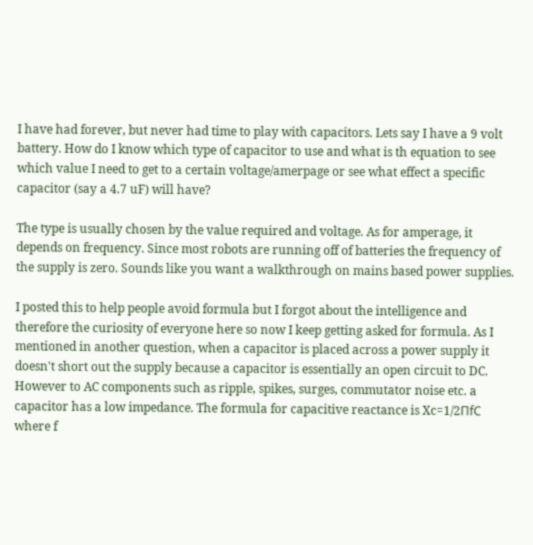I have had forever, but never had time to play with capacitors. Lets say I have a 9 volt battery. How do I know which type of capacitor to use and what is th equation to see which value I need to get to a certain voltage/amerpage or see what effect a specific capacitor (say a 4.7 uF) will have?

The type is usually chosen by the value required and voltage. As for amperage, it depends on frequency. Since most robots are running off of batteries the frequency of the supply is zero. Sounds like you want a walkthrough on mains based power supplies.

I posted this to help people avoid formula but I forgot about the intelligence and therefore the curiosity of everyone here so now I keep getting asked for formula. As I mentioned in another question, when a capacitor is placed across a power supply it doesn't short out the supply because a capacitor is essentially an open circuit to DC. However to AC components such as ripple, spikes, surges, commutator noise etc. a capacitor has a low impedance. The formula for capacitive reactance is Xc=1/2ΠfC where f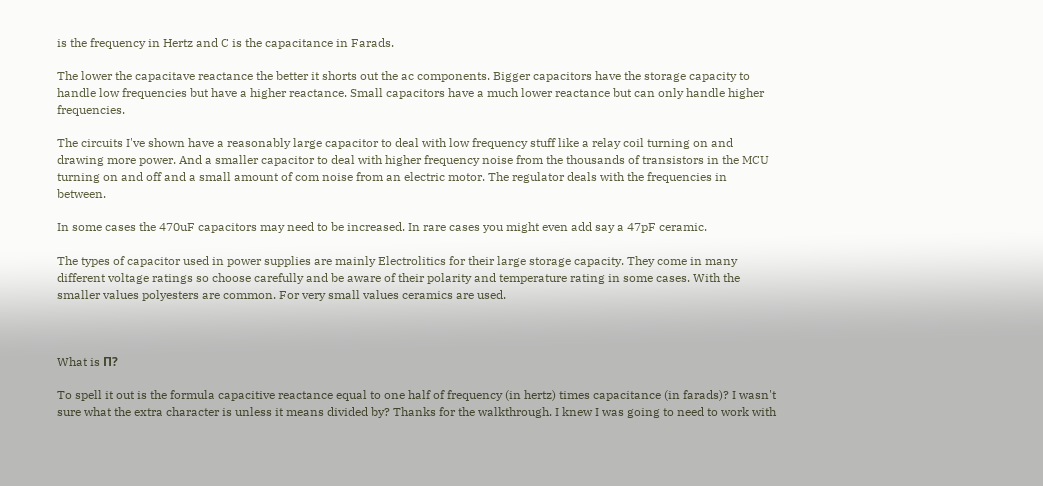is the frequency in Hertz and C is the capacitance in Farads.

The lower the capacitave reactance the better it shorts out the ac components. Bigger capacitors have the storage capacity to handle low frequencies but have a higher reactance. Small capacitors have a much lower reactance but can only handle higher frequencies.

The circuits I've shown have a reasonably large capacitor to deal with low frequency stuff like a relay coil turning on and drawing more power. And a smaller capacitor to deal with higher frequency noise from the thousands of transistors in the MCU turning on and off and a small amount of com noise from an electric motor. The regulator deals with the frequencies in between.

In some cases the 470uF capacitors may need to be increased. In rare cases you might even add say a 47pF ceramic.

The types of capacitor used in power supplies are mainly Electrolitics for their large storage capacity. They come in many different voltage ratings so choose carefully and be aware of their polarity and temperature rating in some cases. With the smaller values polyesters are common. For very small values ceramics are used.



What is Π?

To spell it out is the formula capacitive reactance equal to one half of frequency (in hertz) times capacitance (in farads)? I wasn't sure what the extra character is unless it means divided by? Thanks for the walkthrough. I knew I was going to need to work with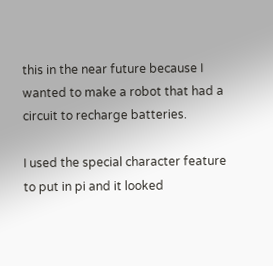this in the near future because I wanted to make a robot that had a circuit to recharge batteries.

I used the special character feature to put in pi and it looked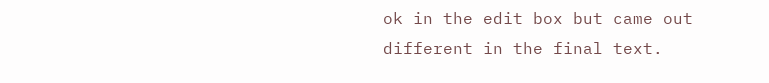ok in the edit box but came out different in the final text.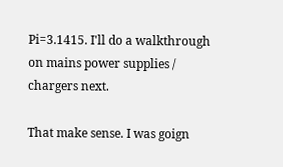Pi=3.1415. I'll do a walkthrough on mains power supplies / chargers next.

That make sense. I was goign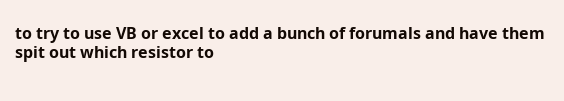to try to use VB or excel to add a bunch of forumals and have them spit out which resistor to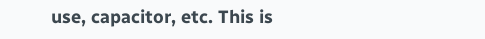use, capacitor, etc. This is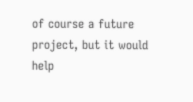of course a future project, but it would help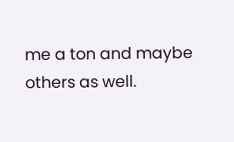me a ton and maybe others as well.